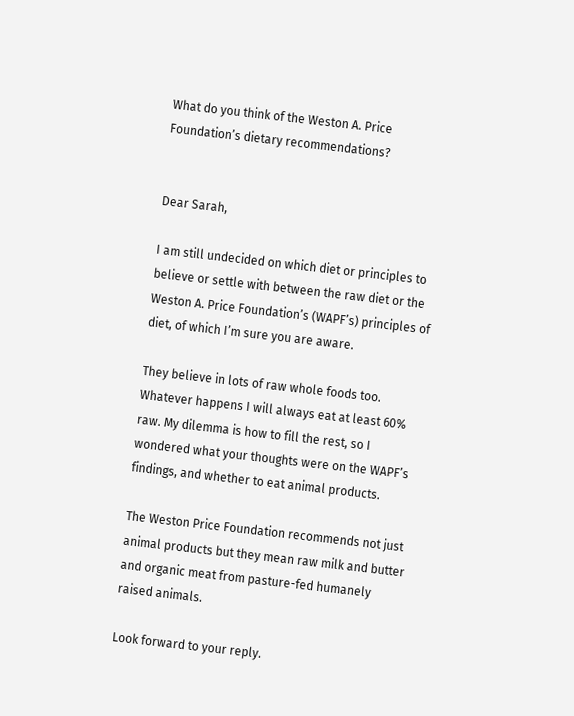What do you think of the Weston A. Price Foundation’s dietary recommendations?


Dear Sarah,

I am still undecided on which diet or principles to believe or settle with between the raw diet or the Weston A. Price Foundation’s (WAPF’s) principles of diet, of which I’m sure you are aware.

They believe in lots of raw whole foods too. Whatever happens I will always eat at least 60% raw. My dilemma is how to fill the rest, so I wondered what your thoughts were on the WAPF’s findings, and whether to eat animal products.

The Weston Price Foundation recommends not just animal products but they mean raw milk and butter and organic meat from pasture-fed humanely raised animals.

Look forward to your reply.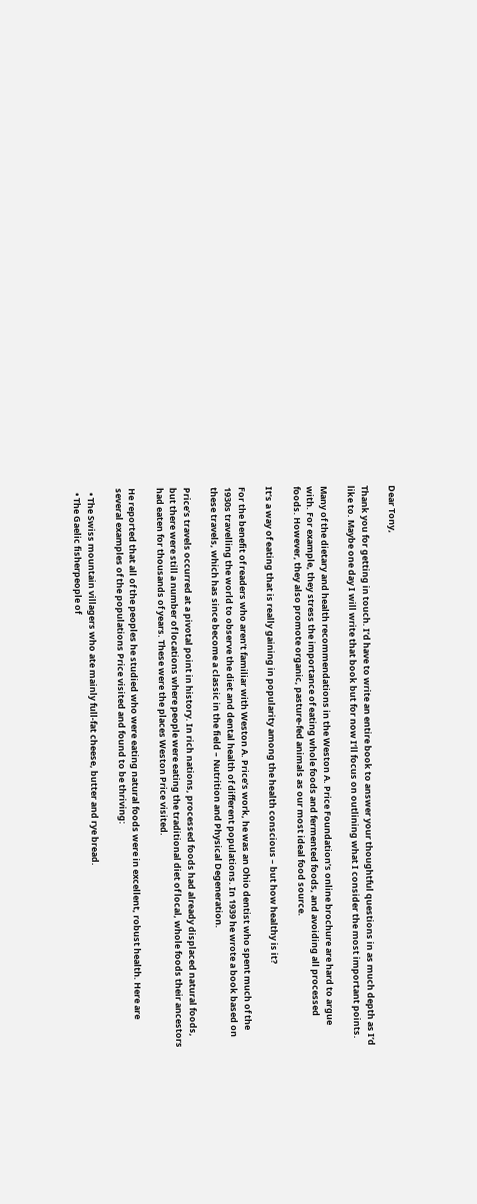Dear Tony,

Thank you for getting in touch. I’d have to write an entire book to answer your thoughtful questions in as much depth as I’d like to. Maybe one day I will write that book but for now I’ll focus on outlining what I consider the most important points.

Many of the dietary and health recommendations in the Weston A. Price Foundation’s online brochure are hard to argue with. For example, they stress the importance of eating whole foods and fermented foods, and avoiding all processed foods. However, they also promote organic, pasture-fed animals as our most ideal food source.

It’s a way of eating that is really gaining in popularity among the health conscious – but how healthy is it?

For the benefit of readers who aren’t familiar with Weston A. Price’s work, he was an Ohio dentist who spent much of the 1930s travelling the world to observe the diet and dental health of different populations. In 1939 he wrote a book based on these travels, which has since become a classic in the field – Nutrition and Physical Degeneration.

Price’s travels occurred at a pivotal point in history. In rich nations, processed foods had already displaced natural foods, but there were still a number of locations where people were eating the traditional diet of local, whole foods their ancestors had eaten for thousands of years. These were the places Weston Price visited.

He reported that all of the peoples he studied who were eating natural foods were in excellent, robust health. Here are several examples of the populations Price visited and found to be thriving:

  • The Swiss mountain villagers who ate mainly full-fat cheese, butter and rye bread.
  • The Gaelic fisherpeople of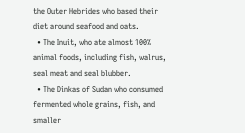the Outer Hebrides who based their diet around seafood and oats.
  • The Inuit, who ate almost 100% animal foods, including fish, walrus, seal meat and seal blubber.
  • The Dinkas of Sudan who consumed fermented whole grains, fish, and smaller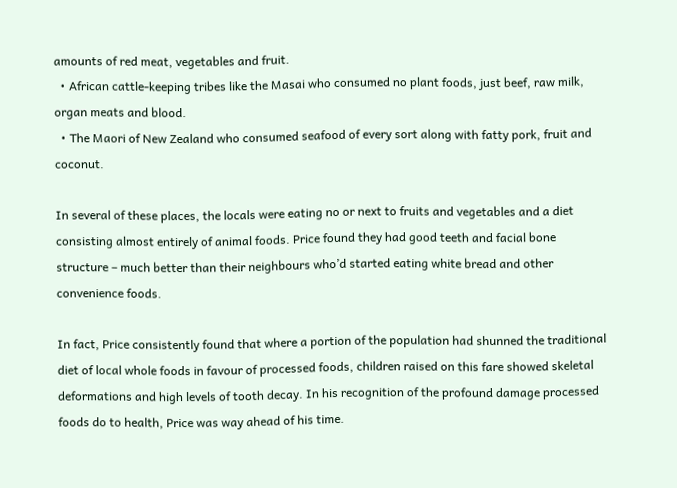amounts of red meat, vegetables and fruit.
  • African cattle-keeping tribes like the Masai who consumed no plant foods, just beef, raw milk, organ meats and blood.
  • The Maori of New Zealand who consumed seafood of every sort along with fatty pork, fruit and coconut.

In several of these places, the locals were eating no or next to fruits and vegetables and a diet consisting almost entirely of animal foods. Price found they had good teeth and facial bone structure – much better than their neighbours who’d started eating white bread and other convenience foods.

In fact, Price consistently found that where a portion of the population had shunned the traditional diet of local whole foods in favour of processed foods, children raised on this fare showed skeletal deformations and high levels of tooth decay. In his recognition of the profound damage processed foods do to health, Price was way ahead of his time.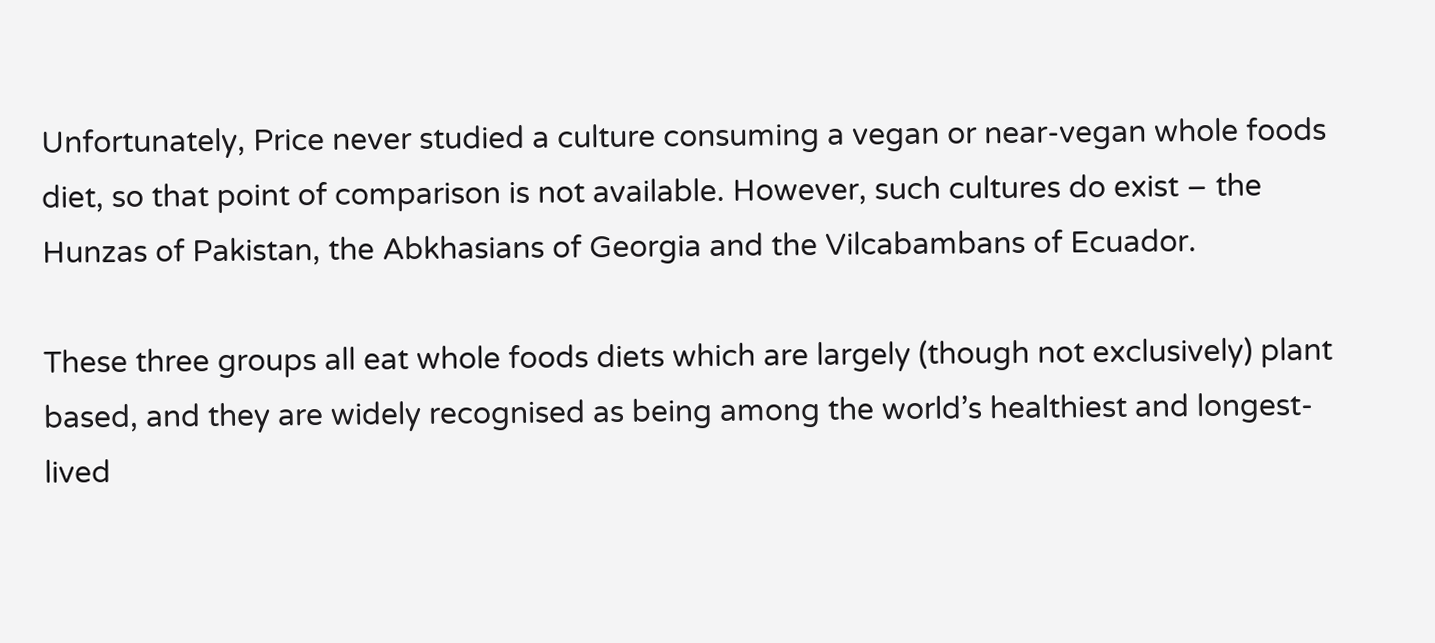Unfortunately, Price never studied a culture consuming a vegan or near-vegan whole foods diet, so that point of comparison is not available. However, such cultures do exist – the Hunzas of Pakistan, the Abkhasians of Georgia and the Vilcabambans of Ecuador.

These three groups all eat whole foods diets which are largely (though not exclusively) plant based, and they are widely recognised as being among the world’s healthiest and longest-lived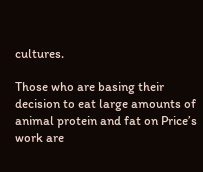cultures.

Those who are basing their decision to eat large amounts of animal protein and fat on Price’s work are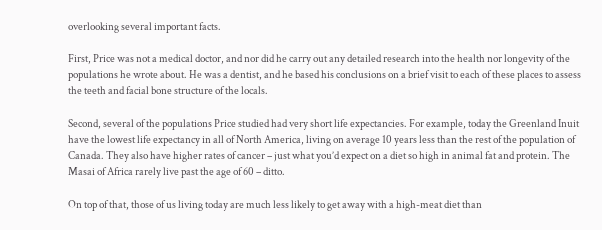overlooking several important facts.

First, Price was not a medical doctor, and nor did he carry out any detailed research into the health nor longevity of the populations he wrote about. He was a dentist, and he based his conclusions on a brief visit to each of these places to assess the teeth and facial bone structure of the locals.

Second, several of the populations Price studied had very short life expectancies. For example, today the Greenland Inuit have the lowest life expectancy in all of North America, living on average 10 years less than the rest of the population of Canada. They also have higher rates of cancer – just what you’d expect on a diet so high in animal fat and protein. The Masai of Africa rarely live past the age of 60 – ditto.

On top of that, those of us living today are much less likely to get away with a high-meat diet than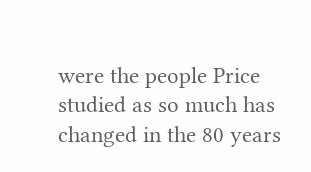were the people Price studied as so much has changed in the 80 years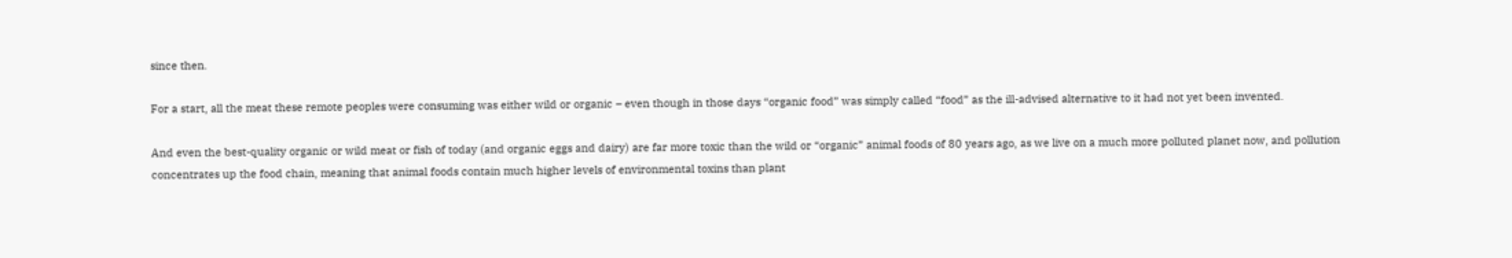since then.

For a start, all the meat these remote peoples were consuming was either wild or organic – even though in those days “organic food” was simply called “food” as the ill-advised alternative to it had not yet been invented.

And even the best-quality organic or wild meat or fish of today (and organic eggs and dairy) are far more toxic than the wild or “organic” animal foods of 80 years ago, as we live on a much more polluted planet now, and pollution concentrates up the food chain, meaning that animal foods contain much higher levels of environmental toxins than plant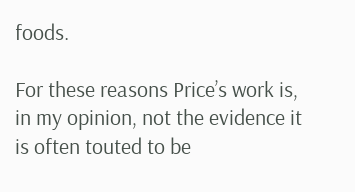foods.

For these reasons Price’s work is, in my opinion, not the evidence it is often touted to be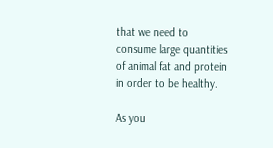that we need to consume large quantities of animal fat and protein in order to be healthy.

As you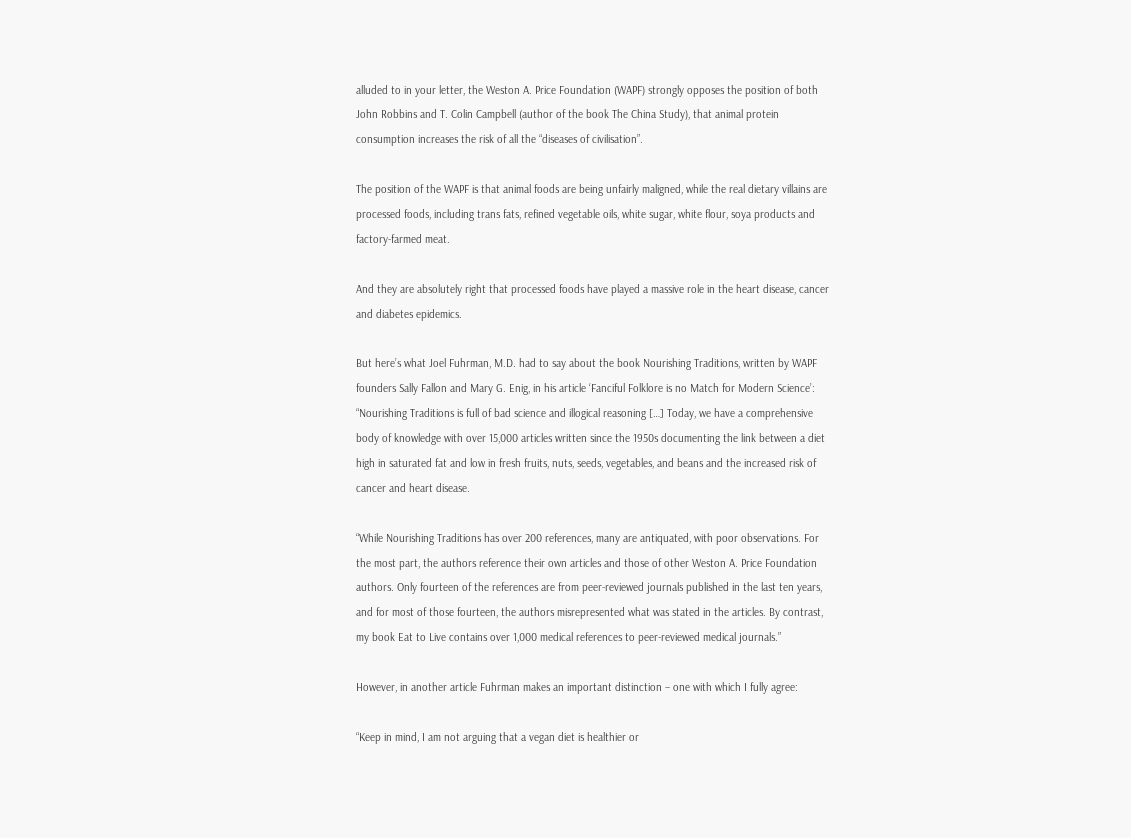alluded to in your letter, the Weston A. Price Foundation (WAPF) strongly opposes the position of both John Robbins and T. Colin Campbell (author of the book The China Study), that animal protein consumption increases the risk of all the “diseases of civilisation”.

The position of the WAPF is that animal foods are being unfairly maligned, while the real dietary villains are processed foods, including trans fats, refined vegetable oils, white sugar, white flour, soya products and factory-farmed meat.

And they are absolutely right that processed foods have played a massive role in the heart disease, cancer and diabetes epidemics.

But here’s what Joel Fuhrman, M.D. had to say about the book Nourishing Traditions, written by WAPF founders Sally Fallon and Mary G. Enig, in his article ‘Fanciful Folklore is no Match for Modern Science’: “Nourishing Traditions is full of bad science and illogical reasoning […] Today, we have a comprehensive body of knowledge with over 15,000 articles written since the 1950s documenting the link between a diet high in saturated fat and low in fresh fruits, nuts, seeds, vegetables, and beans and the increased risk of cancer and heart disease.

“While Nourishing Traditions has over 200 references, many are antiquated, with poor observations. For the most part, the authors reference their own articles and those of other Weston A. Price Foundation authors. Only fourteen of the references are from peer-reviewed journals published in the last ten years, and for most of those fourteen, the authors misrepresented what was stated in the articles. By contrast, my book Eat to Live contains over 1,000 medical references to peer-reviewed medical journals.”

However, in another article Fuhrman makes an important distinction – one with which I fully agree:

“Keep in mind, I am not arguing that a vegan diet is healthier or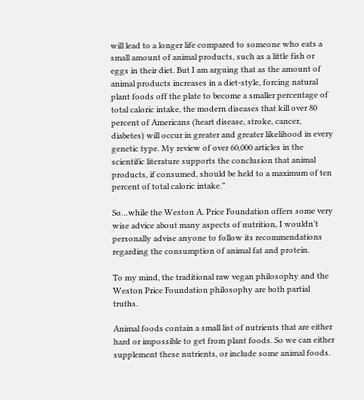will lead to a longer life compared to someone who eats a small amount of animal products, such as a little fish or eggs in their diet. But I am arguing that as the amount of animal products increases in a diet-style, forcing natural plant foods off the plate to become a smaller percentage of total caloric intake, the modern diseases that kill over 80 percent of Americans (heart disease, stroke, cancer, diabetes) will occur in greater and greater likelihood in every genetic type. My review of over 60,000 articles in the scientific literature supports the conclusion that animal products, if consumed, should be held to a maximum of ten percent of total caloric intake.”

So…while the Weston A. Price Foundation offers some very wise advice about many aspects of nutrition, I wouldn’t personally advise anyone to follow its recommendations regarding the consumption of animal fat and protein.

To my mind, the traditional raw vegan philosophy and the Weston Price Foundation philosophy are both partial truths.

Animal foods contain a small list of nutrients that are either hard or impossible to get from plant foods. So we can either supplement these nutrients, or include some animal foods.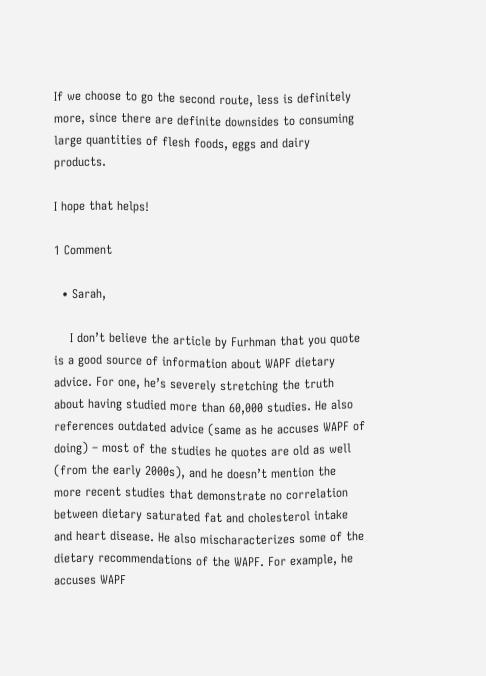If we choose to go the second route, less is definitely more, since there are definite downsides to consuming large quantities of flesh foods, eggs and dairy products.

I hope that helps!

1 Comment

  • Sarah,

    I don’t believe the article by Furhman that you quote is a good source of information about WAPF dietary advice. For one, he’s severely stretching the truth about having studied more than 60,000 studies. He also references outdated advice (same as he accuses WAPF of doing) – most of the studies he quotes are old as well (from the early 2000s), and he doesn’t mention the more recent studies that demonstrate no correlation between dietary saturated fat and cholesterol intake and heart disease. He also mischaracterizes some of the dietary recommendations of the WAPF. For example, he accuses WAPF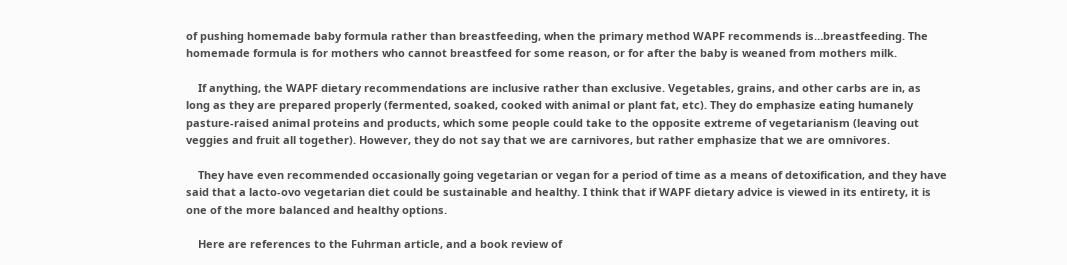of pushing homemade baby formula rather than breastfeeding, when the primary method WAPF recommends is…breastfeeding. The homemade formula is for mothers who cannot breastfeed for some reason, or for after the baby is weaned from mothers milk.

    If anything, the WAPF dietary recommendations are inclusive rather than exclusive. Vegetables, grains, and other carbs are in, as long as they are prepared properly (fermented, soaked, cooked with animal or plant fat, etc). They do emphasize eating humanely pasture-raised animal proteins and products, which some people could take to the opposite extreme of vegetarianism (leaving out veggies and fruit all together). However, they do not say that we are carnivores, but rather emphasize that we are omnivores.

    They have even recommended occasionally going vegetarian or vegan for a period of time as a means of detoxification, and they have said that a lacto-ovo vegetarian diet could be sustainable and healthy. I think that if WAPF dietary advice is viewed in its entirety, it is one of the more balanced and healthy options.

    Here are references to the Fuhrman article, and a book review of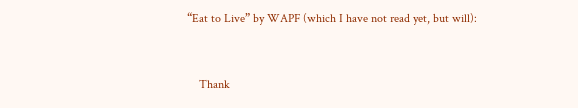“Eat to Live” by WAPF (which I have not read yet, but will):


    Thank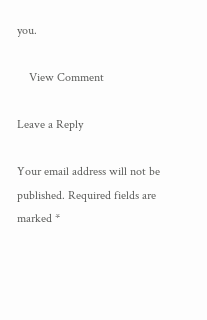you.

    View Comment

Leave a Reply

Your email address will not be published. Required fields are marked *